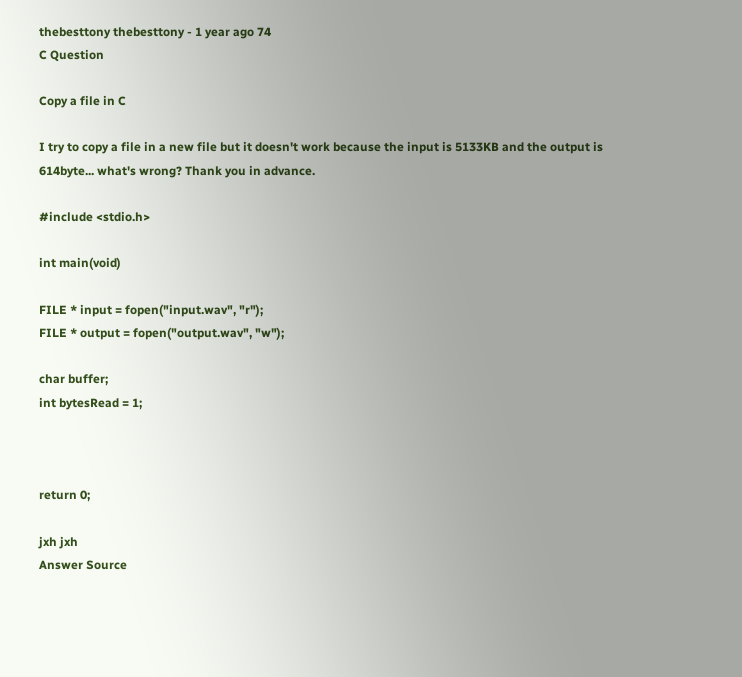thebesttony thebesttony - 1 year ago 74
C Question

Copy a file in C

I try to copy a file in a new file but it doesn't work because the input is 5133KB and the output is 614byte... what's wrong? Thank you in advance.

#include <stdio.h>

int main(void)

FILE * input = fopen("input.wav", "r");
FILE * output = fopen("output.wav", "w");

char buffer;
int bytesRead = 1;



return 0;

jxh jxh
Answer Source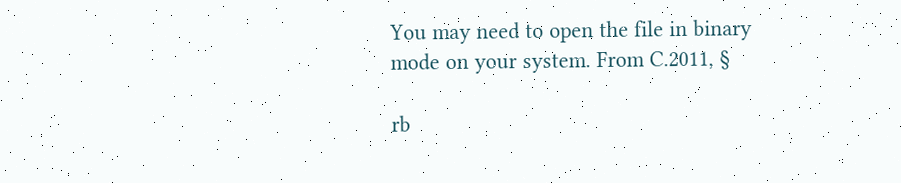You may need to open the file in binary mode on your system. From C.2011, §

rb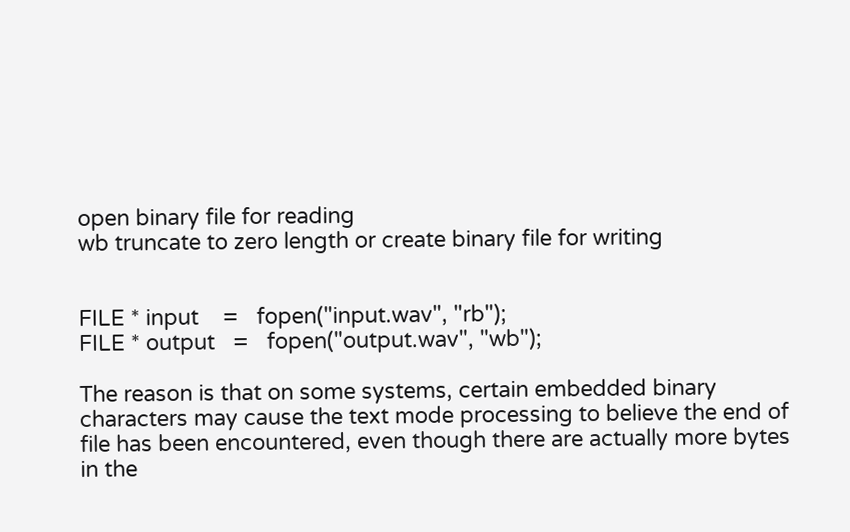open binary file for reading
wb truncate to zero length or create binary file for writing


FILE * input    =   fopen("input.wav", "rb");
FILE * output   =   fopen("output.wav", "wb");

The reason is that on some systems, certain embedded binary characters may cause the text mode processing to believe the end of file has been encountered, even though there are actually more bytes in the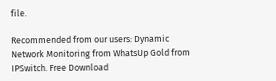file.

Recommended from our users: Dynamic Network Monitoring from WhatsUp Gold from IPSwitch. Free Download